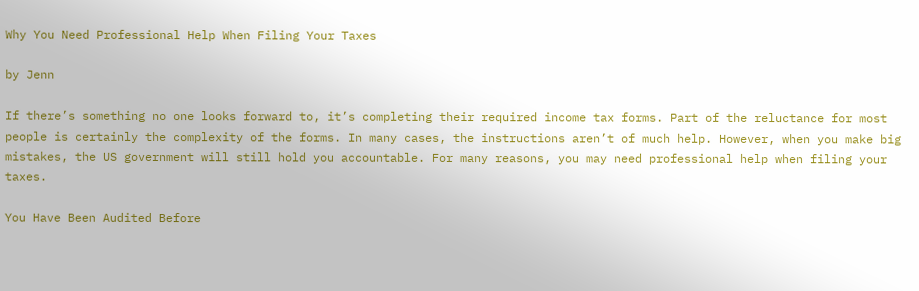Why You Need Professional Help When Filing Your Taxes

by Jenn

If there’s something no one looks forward to, it’s completing their required income tax forms. Part of the reluctance for most people is certainly the complexity of the forms. In many cases, the instructions aren’t of much help. However, when you make big mistakes, the US government will still hold you accountable. For many reasons, you may need professional help when filing your taxes.

You Have Been Audited Before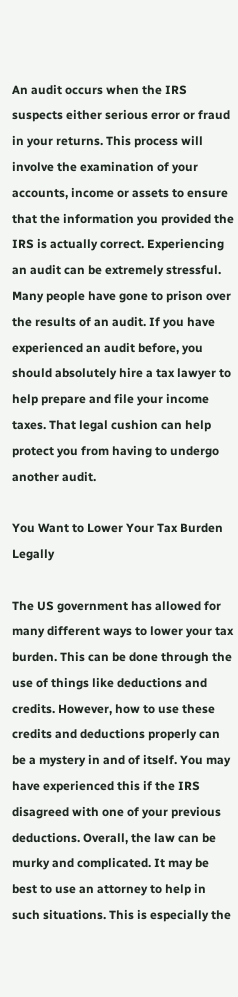An audit occurs when the IRS suspects either serious error or fraud in your returns. This process will involve the examination of your accounts, income or assets to ensure that the information you provided the IRS is actually correct. Experiencing an audit can be extremely stressful. Many people have gone to prison over the results of an audit. If you have experienced an audit before, you should absolutely hire a tax lawyer to help prepare and file your income taxes. That legal cushion can help protect you from having to undergo another audit.

You Want to Lower Your Tax Burden Legally

The US government has allowed for many different ways to lower your tax burden. This can be done through the use of things like deductions and credits. However, how to use these credits and deductions properly can be a mystery in and of itself. You may have experienced this if the IRS disagreed with one of your previous deductions. Overall, the law can be murky and complicated. It may be best to use an attorney to help in such situations. This is especially the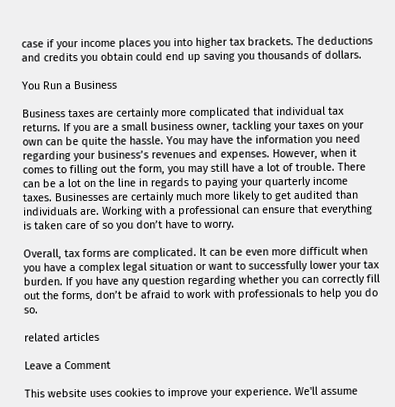case if your income places you into higher tax brackets. The deductions and credits you obtain could end up saving you thousands of dollars.

You Run a Business

Business taxes are certainly more complicated that individual tax returns. If you are a small business owner, tackling your taxes on your own can be quite the hassle. You may have the information you need regarding your business’s revenues and expenses. However, when it comes to filling out the form, you may still have a lot of trouble. There can be a lot on the line in regards to paying your quarterly income taxes. Businesses are certainly much more likely to get audited than individuals are. Working with a professional can ensure that everything is taken care of so you don’t have to worry.

Overall, tax forms are complicated. It can be even more difficult when you have a complex legal situation or want to successfully lower your tax burden. If you have any question regarding whether you can correctly fill out the forms, don’t be afraid to work with professionals to help you do so.

related articles

Leave a Comment

This website uses cookies to improve your experience. We'll assume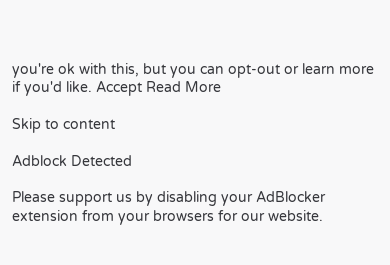you're ok with this, but you can opt-out or learn more if you'd like. Accept Read More

Skip to content

Adblock Detected

Please support us by disabling your AdBlocker extension from your browsers for our website.